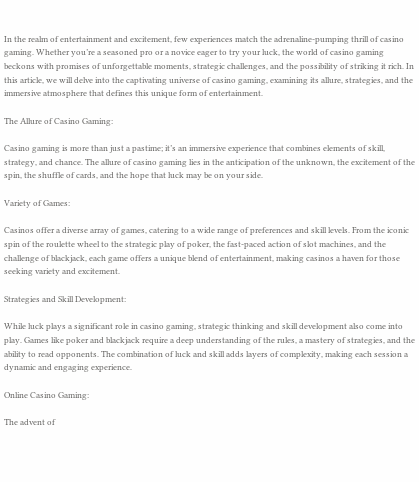In the realm of entertainment and excitement, few experiences match the adrenaline-pumping thrill of casino gaming. Whether you’re a seasoned pro or a novice eager to try your luck, the world of casino gaming beckons with promises of unforgettable moments, strategic challenges, and the possibility of striking it rich. In this article, we will delve into the captivating universe of casino gaming, examining its allure, strategies, and the immersive atmosphere that defines this unique form of entertainment.

The Allure of Casino Gaming:

Casino gaming is more than just a pastime; it’s an immersive experience that combines elements of skill, strategy, and chance. The allure of casino gaming lies in the anticipation of the unknown, the excitement of the spin, the shuffle of cards, and the hope that luck may be on your side.

Variety of Games:

Casinos offer a diverse array of games, catering to a wide range of preferences and skill levels. From the iconic spin of the roulette wheel to the strategic play of poker, the fast-paced action of slot machines, and the challenge of blackjack, each game offers a unique blend of entertainment, making casinos a haven for those seeking variety and excitement.

Strategies and Skill Development:

While luck plays a significant role in casino gaming, strategic thinking and skill development also come into play. Games like poker and blackjack require a deep understanding of the rules, a mastery of strategies, and the ability to read opponents. The combination of luck and skill adds layers of complexity, making each session a dynamic and engaging experience.

Online Casino Gaming:

The advent of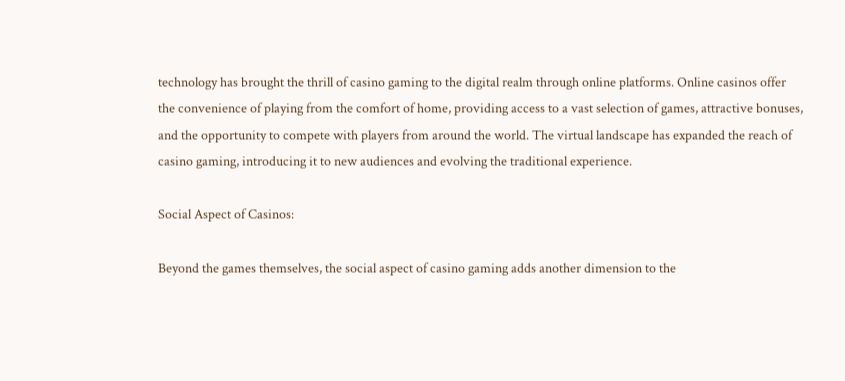technology has brought the thrill of casino gaming to the digital realm through online platforms. Online casinos offer the convenience of playing from the comfort of home, providing access to a vast selection of games, attractive bonuses, and the opportunity to compete with players from around the world. The virtual landscape has expanded the reach of casino gaming, introducing it to new audiences and evolving the traditional experience.

Social Aspect of Casinos:

Beyond the games themselves, the social aspect of casino gaming adds another dimension to the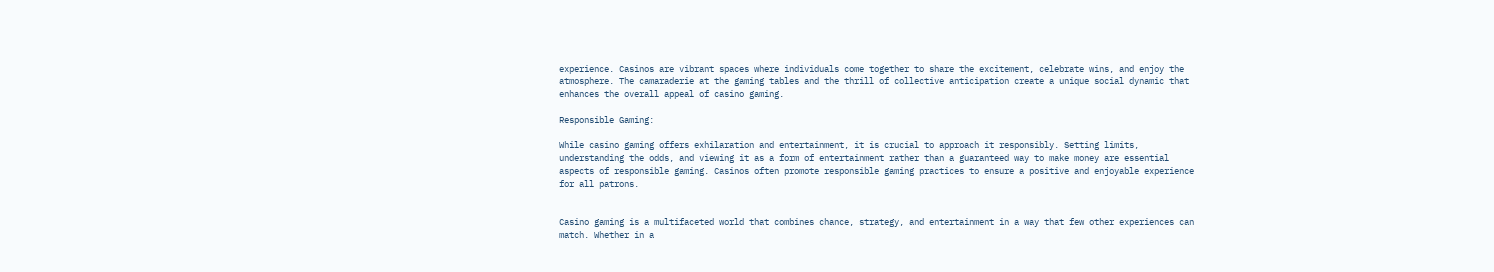experience. Casinos are vibrant spaces where individuals come together to share the excitement, celebrate wins, and enjoy the atmosphere. The camaraderie at the gaming tables and the thrill of collective anticipation create a unique social dynamic that enhances the overall appeal of casino gaming.

Responsible Gaming:

While casino gaming offers exhilaration and entertainment, it is crucial to approach it responsibly. Setting limits, understanding the odds, and viewing it as a form of entertainment rather than a guaranteed way to make money are essential aspects of responsible gaming. Casinos often promote responsible gaming practices to ensure a positive and enjoyable experience for all patrons.


Casino gaming is a multifaceted world that combines chance, strategy, and entertainment in a way that few other experiences can match. Whether in a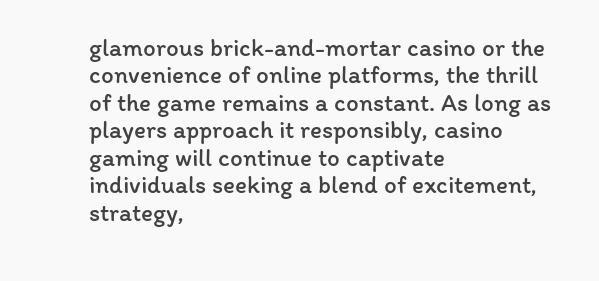glamorous brick-and-mortar casino or the convenience of online platforms, the thrill of the game remains a constant. As long as players approach it responsibly, casino gaming will continue to captivate individuals seeking a blend of excitement, strategy,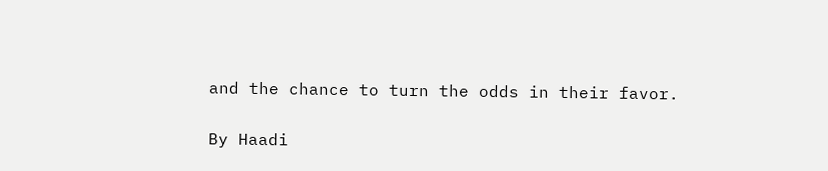and the chance to turn the odds in their favor.

By Haadi